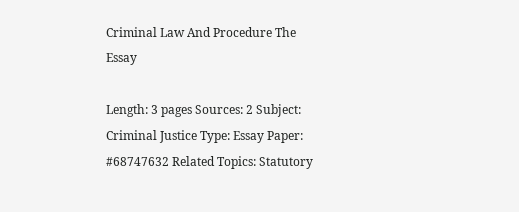Criminal Law And Procedure The Essay

Length: 3 pages Sources: 2 Subject: Criminal Justice Type: Essay Paper: #68747632 Related Topics: Statutory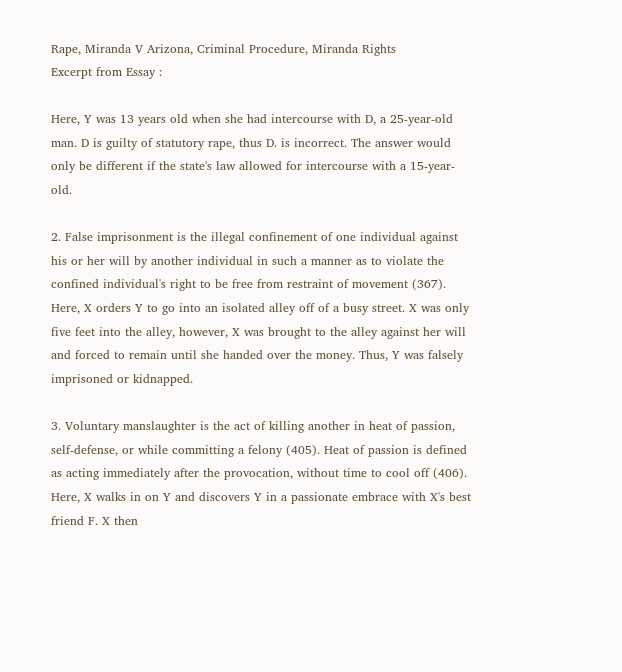Rape, Miranda V Arizona, Criminal Procedure, Miranda Rights
Excerpt from Essay :

Here, Y was 13 years old when she had intercourse with D, a 25-year-old man. D is guilty of statutory rape, thus D. is incorrect. The answer would only be different if the state's law allowed for intercourse with a 15-year-old.

2. False imprisonment is the illegal confinement of one individual against his or her will by another individual in such a manner as to violate the confined individual's right to be free from restraint of movement (367). Here, X orders Y to go into an isolated alley off of a busy street. X was only five feet into the alley, however, X was brought to the alley against her will and forced to remain until she handed over the money. Thus, Y was falsely imprisoned or kidnapped.

3. Voluntary manslaughter is the act of killing another in heat of passion, self-defense, or while committing a felony (405). Heat of passion is defined as acting immediately after the provocation, without time to cool off (406). Here, X walks in on Y and discovers Y in a passionate embrace with X's best friend F. X then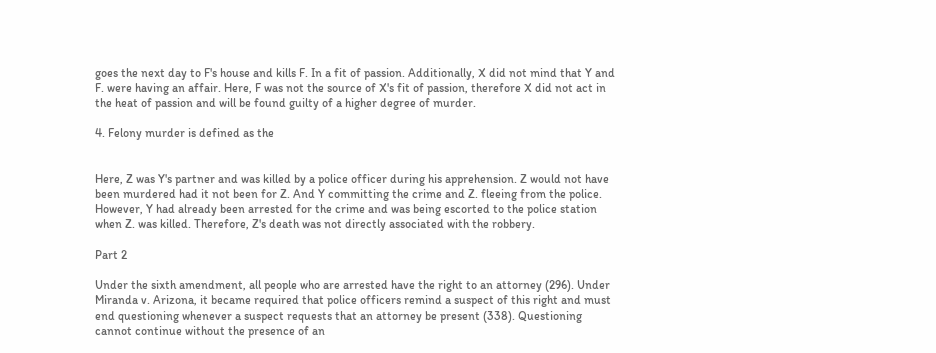goes the next day to F's house and kills F. In a fit of passion. Additionally, X did not mind that Y and F. were having an affair. Here, F was not the source of X's fit of passion, therefore X did not act in the heat of passion and will be found guilty of a higher degree of murder.

4. Felony murder is defined as the


Here, Z was Y's partner and was killed by a police officer during his apprehension. Z would not have been murdered had it not been for Z. And Y committing the crime and Z. fleeing from the police. However, Y had already been arrested for the crime and was being escorted to the police station when Z. was killed. Therefore, Z's death was not directly associated with the robbery.

Part 2

Under the sixth amendment, all people who are arrested have the right to an attorney (296). Under Miranda v. Arizona, it became required that police officers remind a suspect of this right and must end questioning whenever a suspect requests that an attorney be present (338). Questioning cannot continue without the presence of an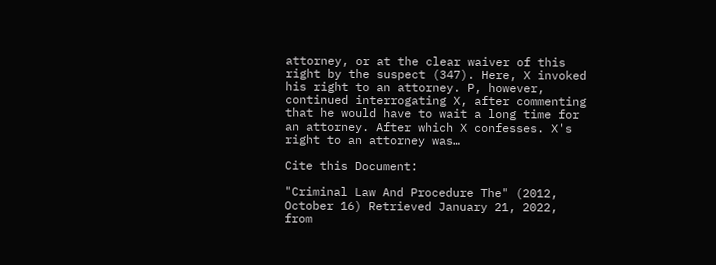attorney, or at the clear waiver of this right by the suspect (347). Here, X invoked his right to an attorney. P, however, continued interrogating X, after commenting that he would have to wait a long time for an attorney. After which X confesses. X's right to an attorney was…

Cite this Document:

"Criminal Law And Procedure The" (2012, October 16) Retrieved January 21, 2022, from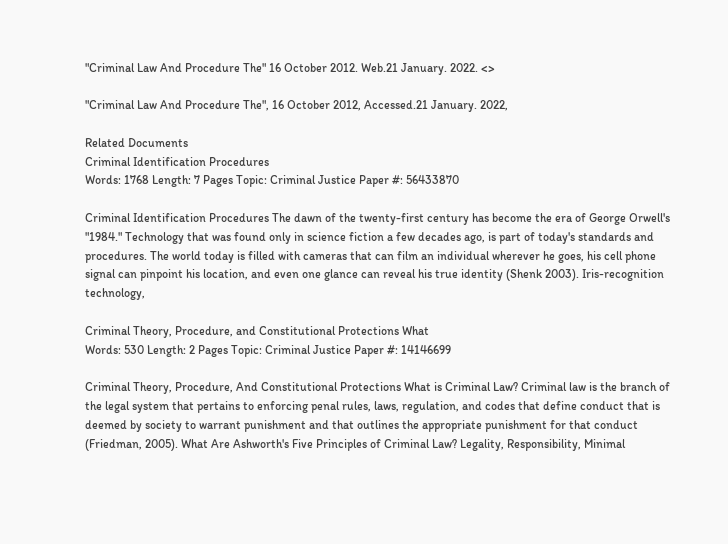"Criminal Law And Procedure The" 16 October 2012. Web.21 January. 2022. <>

"Criminal Law And Procedure The", 16 October 2012, Accessed.21 January. 2022,

Related Documents
Criminal Identification Procedures
Words: 1768 Length: 7 Pages Topic: Criminal Justice Paper #: 56433870

Criminal Identification Procedures The dawn of the twenty-first century has become the era of George Orwell's "1984." Technology that was found only in science fiction a few decades ago, is part of today's standards and procedures. The world today is filled with cameras that can film an individual wherever he goes, his cell phone signal can pinpoint his location, and even one glance can reveal his true identity (Shenk 2003). Iris-recognition technology,

Criminal Theory, Procedure, and Constitutional Protections What
Words: 530 Length: 2 Pages Topic: Criminal Justice Paper #: 14146699

Criminal Theory, Procedure, And Constitutional Protections What is Criminal Law? Criminal law is the branch of the legal system that pertains to enforcing penal rules, laws, regulation, and codes that define conduct that is deemed by society to warrant punishment and that outlines the appropriate punishment for that conduct (Friedman, 2005). What Are Ashworth's Five Principles of Criminal Law? Legality, Responsibility, Minimal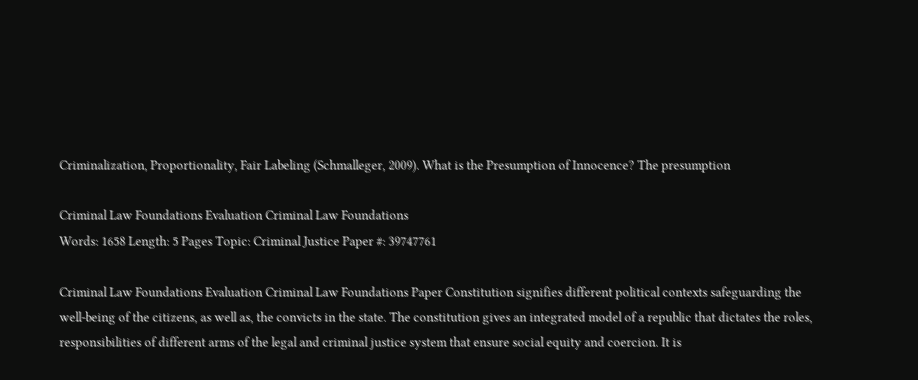Criminalization, Proportionality, Fair Labeling (Schmalleger, 2009). What is the Presumption of Innocence? The presumption

Criminal Law Foundations Evaluation Criminal Law Foundations
Words: 1658 Length: 5 Pages Topic: Criminal Justice Paper #: 39747761

Criminal Law Foundations Evaluation Criminal Law Foundations Paper Constitution signifies different political contexts safeguarding the well-being of the citizens, as well as, the convicts in the state. The constitution gives an integrated model of a republic that dictates the roles, responsibilities of different arms of the legal and criminal justice system that ensure social equity and coercion. It is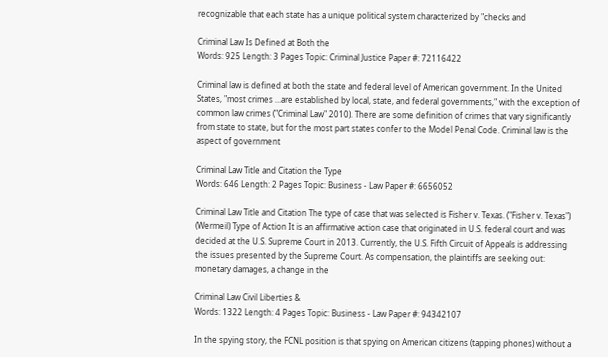recognizable that each state has a unique political system characterized by "checks and

Criminal Law Is Defined at Both the
Words: 925 Length: 3 Pages Topic: Criminal Justice Paper #: 72116422

Criminal law is defined at both the state and federal level of American government. In the United States, "most crimes ...are established by local, state, and federal governments," with the exception of common law crimes ("Criminal Law" 2010). There are some definition of crimes that vary significantly from state to state, but for the most part states confer to the Model Penal Code. Criminal law is the aspect of government

Criminal Law Title and Citation the Type
Words: 646 Length: 2 Pages Topic: Business - Law Paper #: 6656052

Criminal Law Title and Citation The type of case that was selected is Fisher v. Texas. ("Fisher v. Texas") (Wermeil) Type of Action It is an affirmative action case that originated in U.S. federal court and was decided at the U.S. Supreme Court in 2013. Currently, the U.S. Fifth Circuit of Appeals is addressing the issues presented by the Supreme Court. As compensation, the plaintiffs are seeking out: monetary damages, a change in the

Criminal Law Civil Liberties &
Words: 1322 Length: 4 Pages Topic: Business - Law Paper #: 94342107

In the spying story, the FCNL position is that spying on American citizens (tapping phones) without a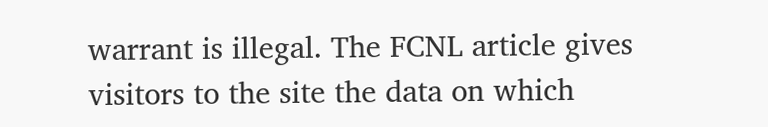warrant is illegal. The FCNL article gives visitors to the site the data on which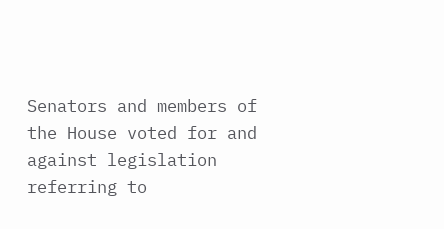Senators and members of the House voted for and against legislation referring to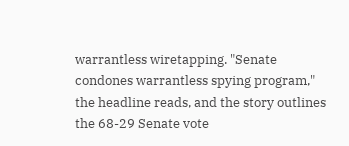warrantless wiretapping. "Senate condones warrantless spying program," the headline reads, and the story outlines the 68-29 Senate vote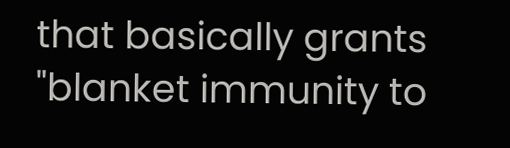that basically grants "blanket immunity to